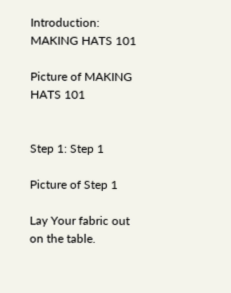Introduction: MAKING HATS 101

Picture of MAKING HATS 101


Step 1: Step 1

Picture of Step 1

Lay Your fabric out on the table.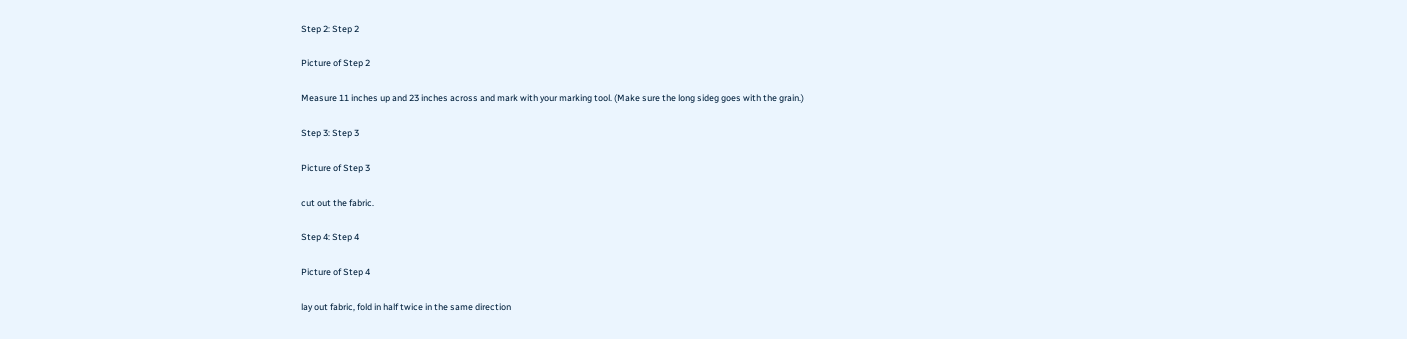Step 2: Step 2

Picture of Step 2

Measure 11 inches up and 23 inches across and mark with your marking tool. (Make sure the long sideg goes with the grain.)

Step 3: Step 3

Picture of Step 3

cut out the fabric.

Step 4: Step 4

Picture of Step 4

lay out fabric, fold in half twice in the same direction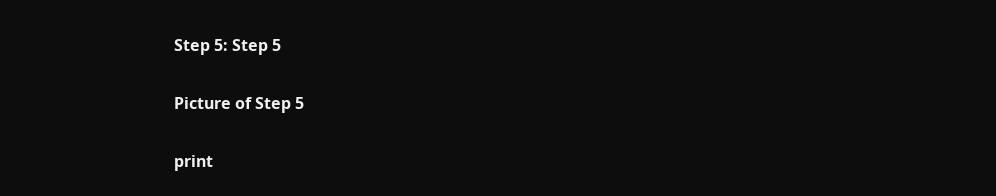Step 5: Step 5

Picture of Step 5

print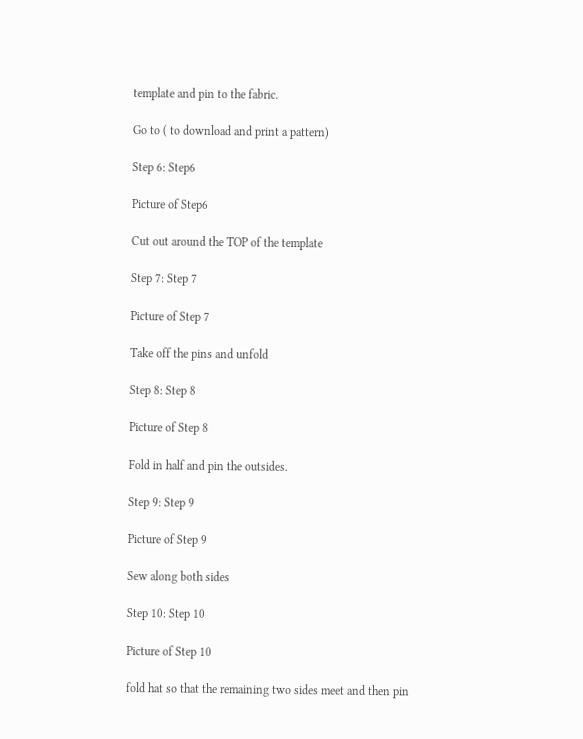template and pin to the fabric.

Go to ( to download and print a pattern)

Step 6: Step6

Picture of Step6

Cut out around the TOP of the template

Step 7: Step 7

Picture of Step 7

Take off the pins and unfold

Step 8: Step 8

Picture of Step 8

Fold in half and pin the outsides.

Step 9: Step 9

Picture of Step 9

Sew along both sides

Step 10: Step 10

Picture of Step 10

fold hat so that the remaining two sides meet and then pin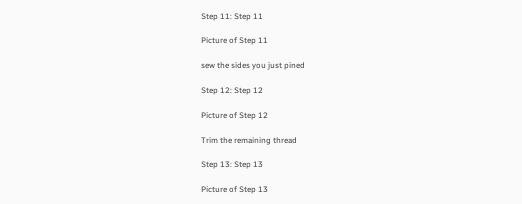Step 11: Step 11

Picture of Step 11

sew the sides you just pined

Step 12: Step 12

Picture of Step 12

Trim the remaining thread

Step 13: Step 13

Picture of Step 13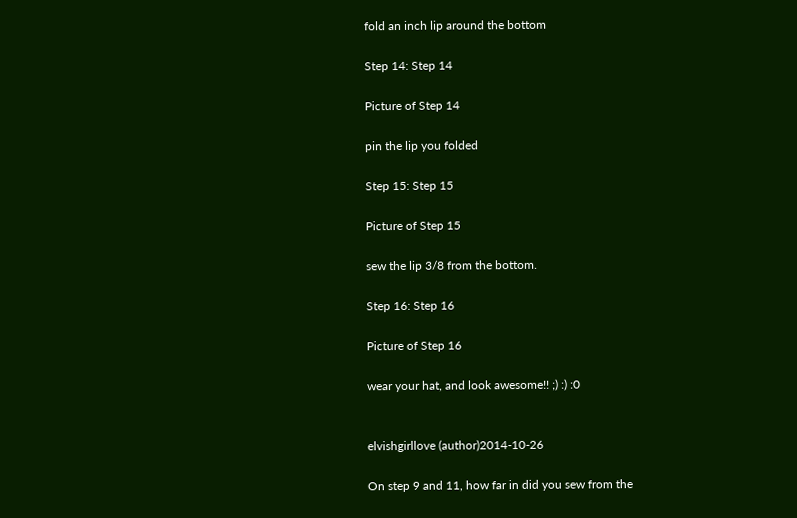fold an inch lip around the bottom

Step 14: Step 14

Picture of Step 14

pin the lip you folded

Step 15: Step 15

Picture of Step 15

sew the lip 3/8 from the bottom.

Step 16: Step 16

Picture of Step 16

wear your hat, and look awesome!! ;) :) :0


elvishgirllove (author)2014-10-26

On step 9 and 11, how far in did you sew from the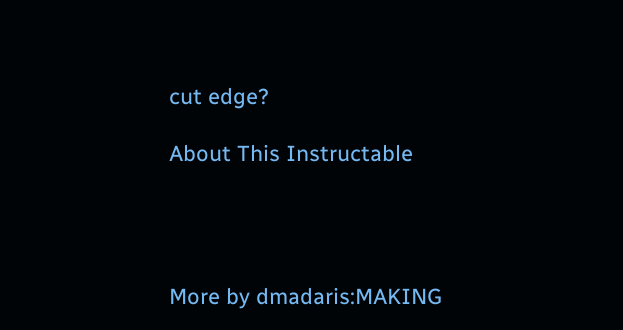cut edge?

About This Instructable




More by dmadaris:MAKING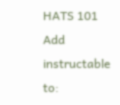HATS 101
Add instructable to: